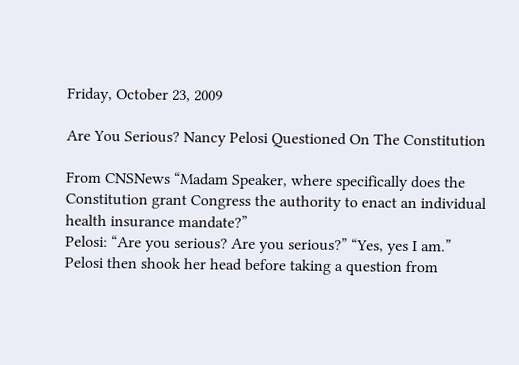Friday, October 23, 2009

Are You Serious? Nancy Pelosi Questioned On The Constitution

From CNSNews “Madam Speaker, where specifically does the Constitution grant Congress the authority to enact an individual health insurance mandate?”
Pelosi: “Are you serious? Are you serious?” “Yes, yes I am.”
Pelosi then shook her head before taking a question from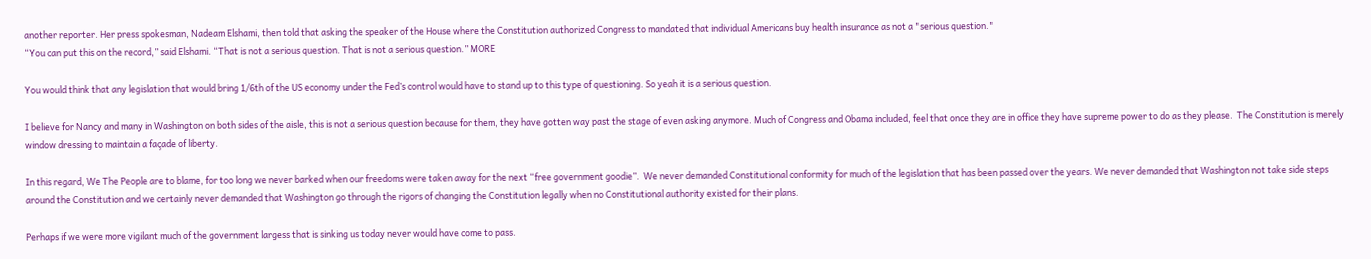another reporter. Her press spokesman, Nadeam Elshami, then told that asking the speaker of the House where the Constitution authorized Congress to mandated that individual Americans buy health insurance as not a "serious question."
“You can put this on the record,” said Elshami. “That is not a serious question. That is not a serious question.” MORE

You would think that any legislation that would bring 1/6th of the US economy under the Fed’s control would have to stand up to this type of questioning. So yeah it is a serious question.

I believe for Nancy and many in Washington on both sides of the aisle, this is not a serious question because for them, they have gotten way past the stage of even asking anymore. Much of Congress and Obama included, feel that once they are in office they have supreme power to do as they please.  The Constitution is merely window dressing to maintain a façade of liberty.

In this regard, We The People are to blame, for too long we never barked when our freedoms were taken away for the next “free government goodie”.  We never demanded Constitutional conformity for much of the legislation that has been passed over the years. We never demanded that Washington not take side steps around the Constitution and we certainly never demanded that Washington go through the rigors of changing the Constitution legally when no Constitutional authority existed for their plans.

Perhaps if we were more vigilant much of the government largess that is sinking us today never would have come to pass.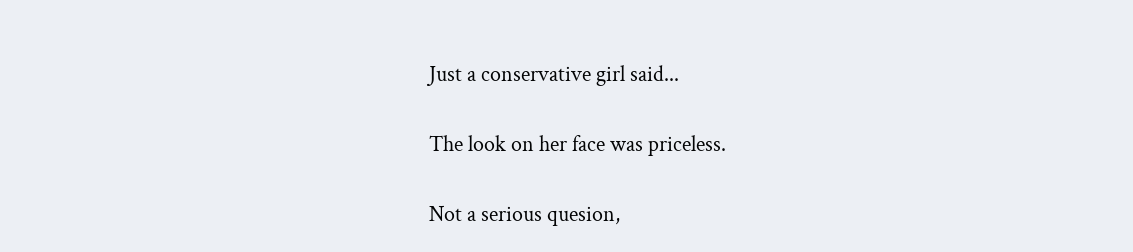Just a conservative girl said...

The look on her face was priceless.

Not a serious quesion,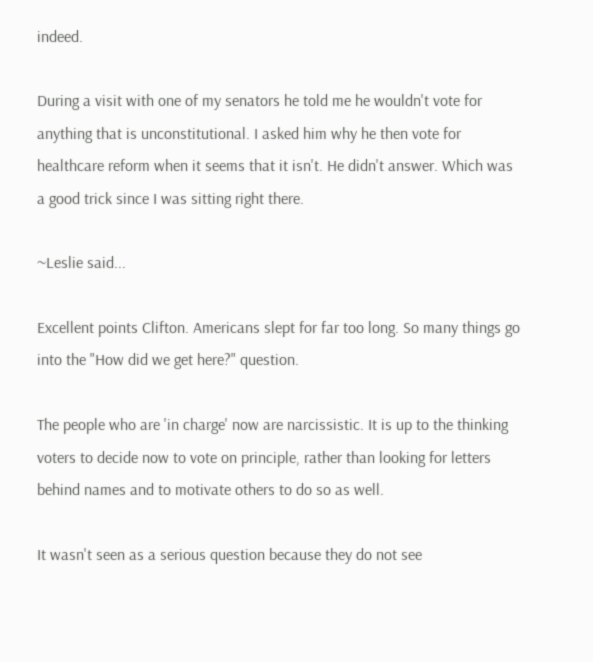indeed.

During a visit with one of my senators he told me he wouldn't vote for anything that is unconstitutional. I asked him why he then vote for healthcare reform when it seems that it isn't. He didn't answer. Which was a good trick since I was sitting right there.

~Leslie said...

Excellent points Clifton. Americans slept for far too long. So many things go into the "How did we get here?" question.

The people who are 'in charge' now are narcissistic. It is up to the thinking voters to decide now to vote on principle, rather than looking for letters behind names and to motivate others to do so as well.

It wasn't seen as a serious question because they do not see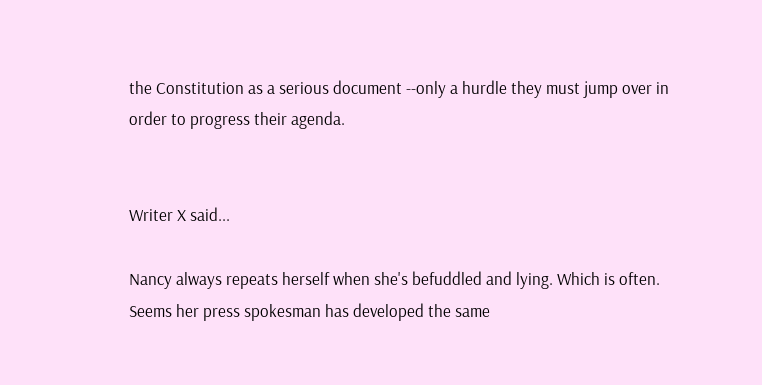the Constitution as a serious document --only a hurdle they must jump over in order to progress their agenda.


Writer X said...

Nancy always repeats herself when she's befuddled and lying. Which is often. Seems her press spokesman has developed the same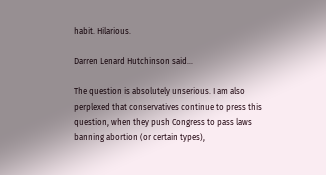habit. Hilarious.

Darren Lenard Hutchinson said...

The question is absolutely unserious. I am also perplexed that conservatives continue to press this question, when they push Congress to pass laws banning abortion (or certain types),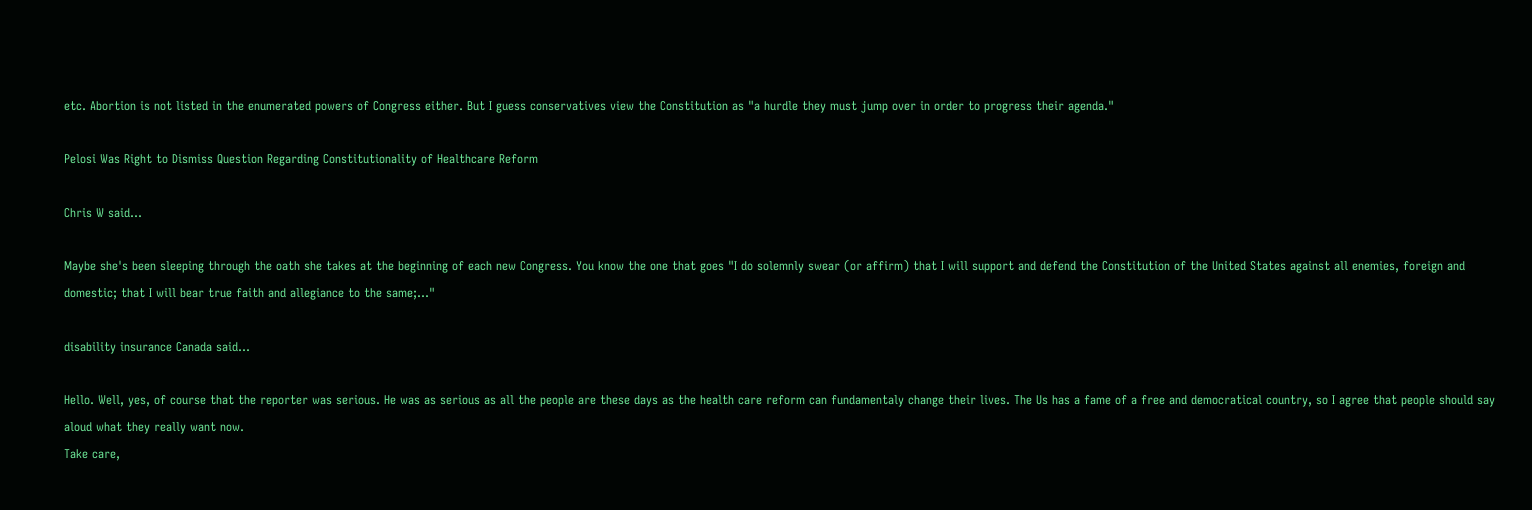etc. Abortion is not listed in the enumerated powers of Congress either. But I guess conservatives view the Constitution as "a hurdle they must jump over in order to progress their agenda."

Pelosi Was Right to Dismiss Question Regarding Constitutionality of Healthcare Reform

Chris W said...

Maybe she's been sleeping through the oath she takes at the beginning of each new Congress. You know the one that goes "I do solemnly swear (or affirm) that I will support and defend the Constitution of the United States against all enemies, foreign and domestic; that I will bear true faith and allegiance to the same;..."

disability insurance Canada said...

Hello. Well, yes, of course that the reporter was serious. He was as serious as all the people are these days as the health care reform can fundamentaly change their lives. The Us has a fame of a free and democratical country, so I agree that people should say aloud what they really want now.
Take care,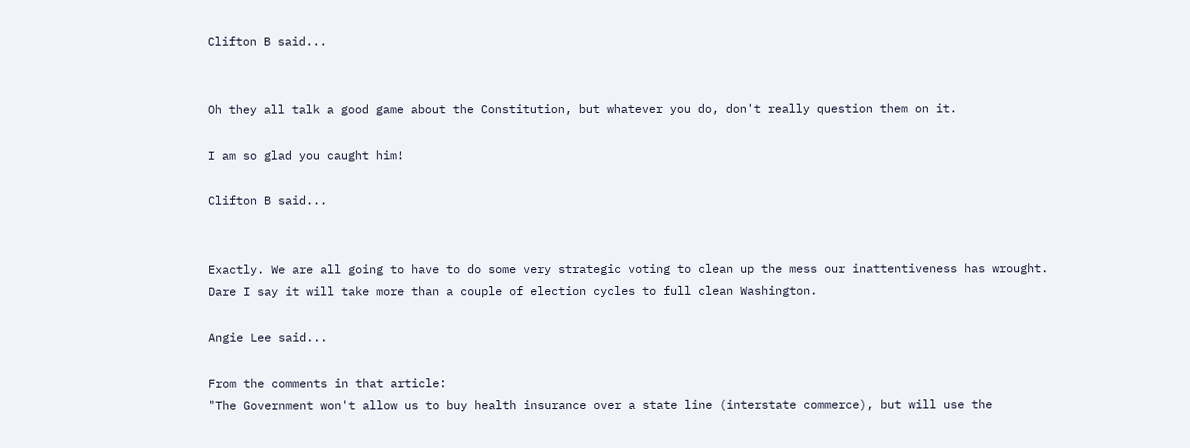Clifton B said...


Oh they all talk a good game about the Constitution, but whatever you do, don't really question them on it.

I am so glad you caught him!

Clifton B said...


Exactly. We are all going to have to do some very strategic voting to clean up the mess our inattentiveness has wrought. Dare I say it will take more than a couple of election cycles to full clean Washington.

Angie Lee said...

From the comments in that article:
"The Government won't allow us to buy health insurance over a state line (interstate commerce), but will use the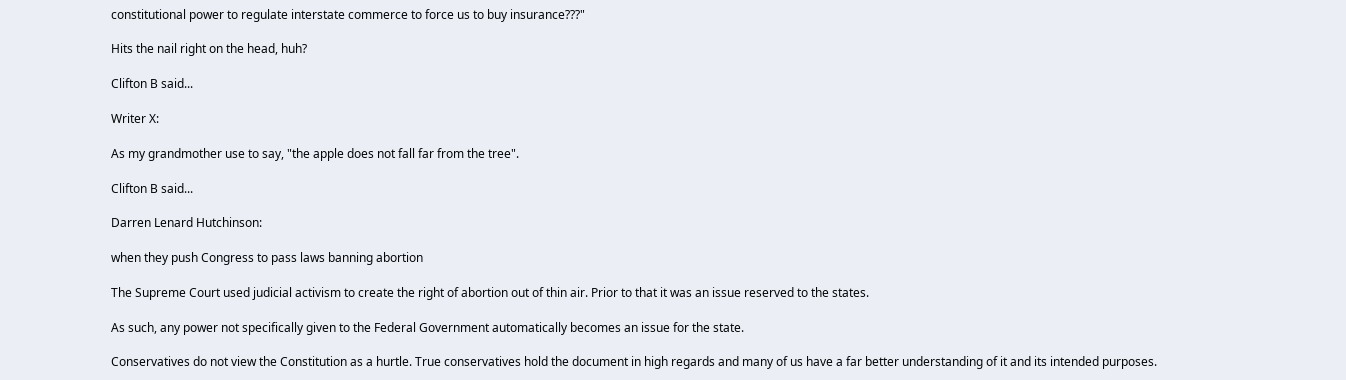constitutional power to regulate interstate commerce to force us to buy insurance???"

Hits the nail right on the head, huh?

Clifton B said...

Writer X:

As my grandmother use to say, "the apple does not fall far from the tree".

Clifton B said...

Darren Lenard Hutchinson:

when they push Congress to pass laws banning abortion

The Supreme Court used judicial activism to create the right of abortion out of thin air. Prior to that it was an issue reserved to the states.

As such, any power not specifically given to the Federal Government automatically becomes an issue for the state.

Conservatives do not view the Constitution as a hurtle. True conservatives hold the document in high regards and many of us have a far better understanding of it and its intended purposes.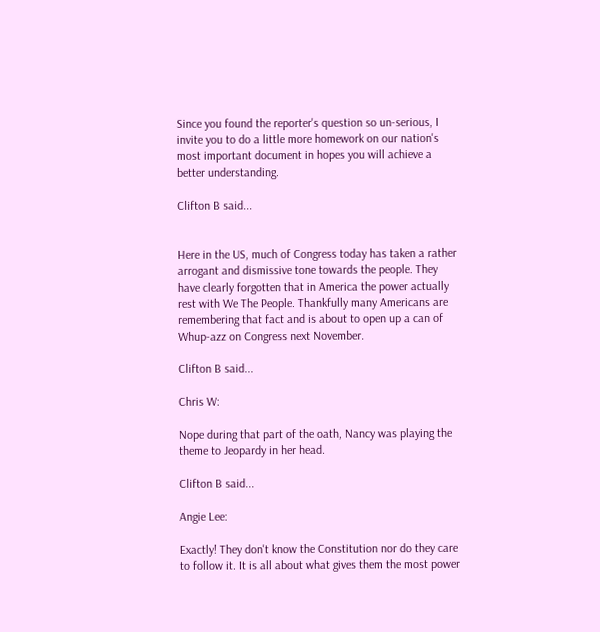Since you found the reporter's question so un-serious, I invite you to do a little more homework on our nation's most important document in hopes you will achieve a better understanding.

Clifton B said...


Here in the US, much of Congress today has taken a rather arrogant and dismissive tone towards the people. They have clearly forgotten that in America the power actually rest with We The People. Thankfully many Americans are remembering that fact and is about to open up a can of Whup-azz on Congress next November.

Clifton B said...

Chris W:

Nope during that part of the oath, Nancy was playing the theme to Jeopardy in her head.

Clifton B said...

Angie Lee:

Exactly! They don't know the Constitution nor do they care to follow it. It is all about what gives them the most power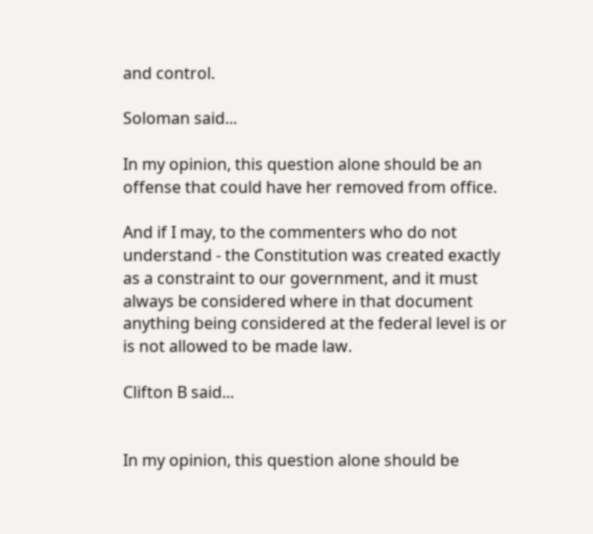and control.

Soloman said...

In my opinion, this question alone should be an offense that could have her removed from office.

And if I may, to the commenters who do not understand - the Constitution was created exactly as a constraint to our government, and it must always be considered where in that document anything being considered at the federal level is or is not allowed to be made law.

Clifton B said...


In my opinion, this question alone should be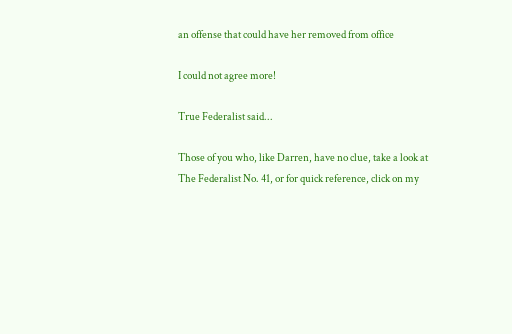an offense that could have her removed from office

I could not agree more!

True Federalist said...

Those of you who, like Darren, have no clue, take a look at The Federalist No. 41, or for quick reference, click on my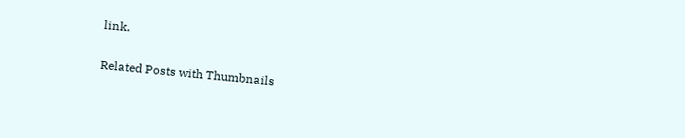link.

Related Posts with Thumbnails